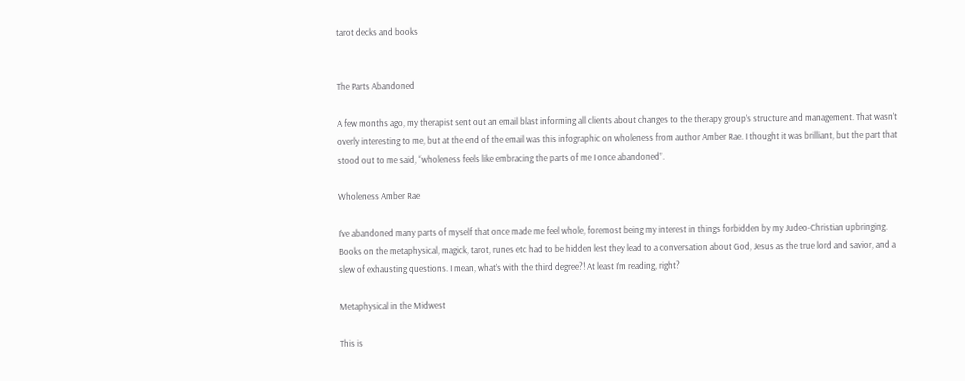tarot decks and books


The Parts Abandoned

A few months ago, my therapist sent out an email blast informing all clients about changes to the therapy group’s structure and management. That wasn’t overly interesting to me, but at the end of the email was this infographic on wholeness from author Amber Rae. I thought it was brilliant, but the part that stood out to me said, “wholeness feels like embracing the parts of me I once abandoned”.

Wholeness Amber Rae

I’ve abandoned many parts of myself that once made me feel whole, foremost being my interest in things forbidden by my Judeo-Christian upbringing. Books on the metaphysical, magick, tarot, runes etc had to be hidden lest they lead to a conversation about God, Jesus as the true lord and savior, and a slew of exhausting questions. I mean, what’s with the third degree?! At least I’m reading, right?

Metaphysical in the Midwest

This is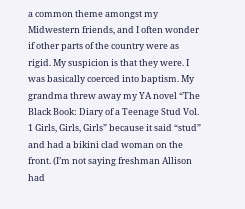a common theme amongst my Midwestern friends, and I often wonder if other parts of the country were as rigid. My suspicion is that they were. I was basically coerced into baptism. My grandma threw away my YA novel “The Black Book: Diary of a Teenage Stud Vol. 1 Girls, Girls, Girls” because it said “stud” and had a bikini clad woman on the front. (I’m not saying freshman Allison had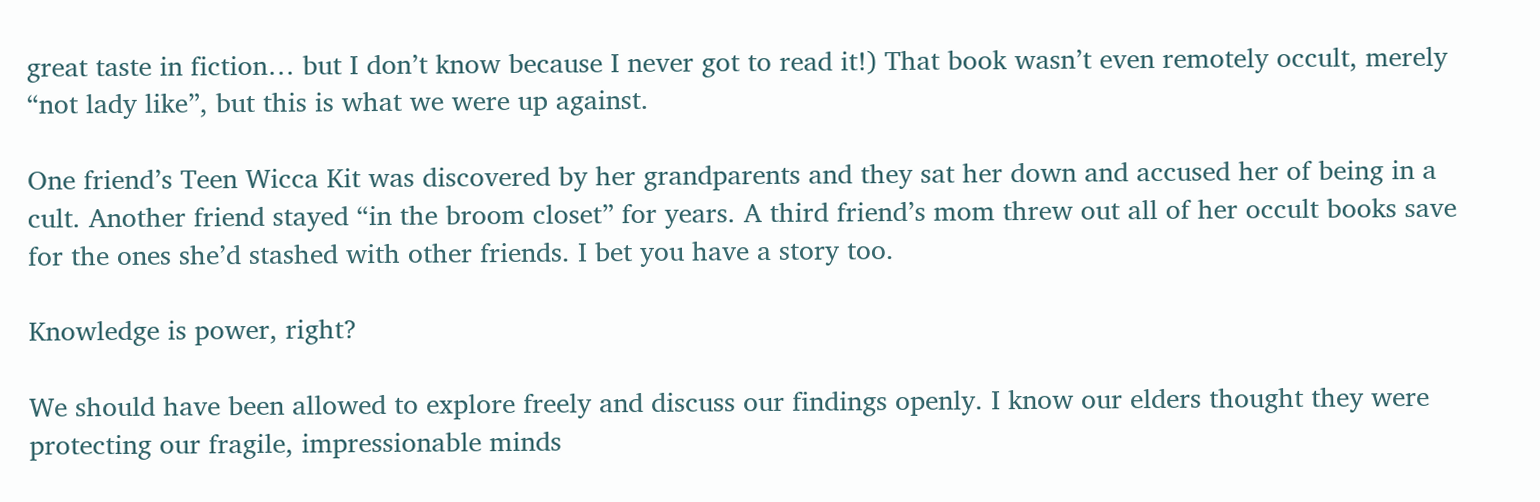great taste in fiction… but I don’t know because I never got to read it!) That book wasn’t even remotely occult, merely “not lady like”, but this is what we were up against.

One friend’s Teen Wicca Kit was discovered by her grandparents and they sat her down and accused her of being in a cult. Another friend stayed “in the broom closet” for years. A third friend’s mom threw out all of her occult books save for the ones she’d stashed with other friends. I bet you have a story too.

Knowledge is power, right?

We should have been allowed to explore freely and discuss our findings openly. I know our elders thought they were protecting our fragile, impressionable minds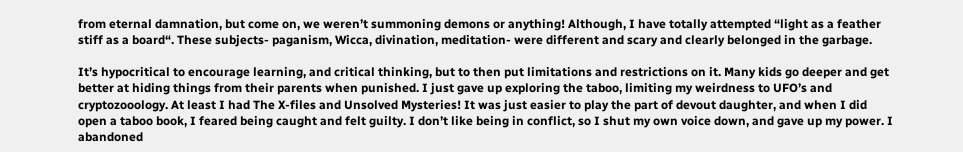from eternal damnation, but come on, we weren’t summoning demons or anything! Although, I have totally attempted “light as a feather stiff as a board“. These subjects- paganism, Wicca, divination, meditation- were different and scary and clearly belonged in the garbage.

It’s hypocritical to encourage learning, and critical thinking, but to then put limitations and restrictions on it. Many kids go deeper and get better at hiding things from their parents when punished. I just gave up exploring the taboo, limiting my weirdness to UFO’s and cryptozooology. At least I had The X-files and Unsolved Mysteries! It was just easier to play the part of devout daughter, and when I did open a taboo book, I feared being caught and felt guilty. I don’t like being in conflict, so I shut my own voice down, and gave up my power. I abandoned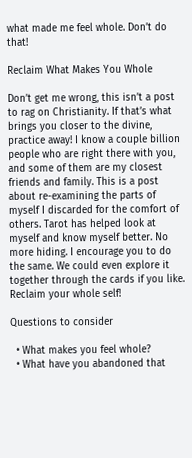what made me feel whole. Don’t do that!

Reclaim What Makes You Whole

Don’t get me wrong, this isn’t a post to rag on Christianity. If that’s what brings you closer to the divine, practice away! I know a couple billion people who are right there with you, and some of them are my closest friends and family. This is a post about re-examining the parts of myself I discarded for the comfort of others. Tarot has helped look at myself and know myself better. No more hiding. I encourage you to do the same. We could even explore it together through the cards if you like. Reclaim your whole self!

Questions to consider

  • What makes you feel whole?
  • What have you abandoned that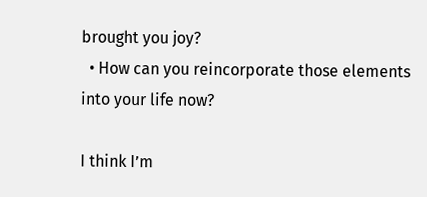brought you joy?
  • How can you reincorporate those elements into your life now?

I think I’m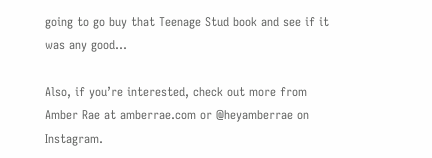going to go buy that Teenage Stud book and see if it was any good…

Also, if you’re interested, check out more from Amber Rae at amberrae.com or @heyamberrae on Instagram.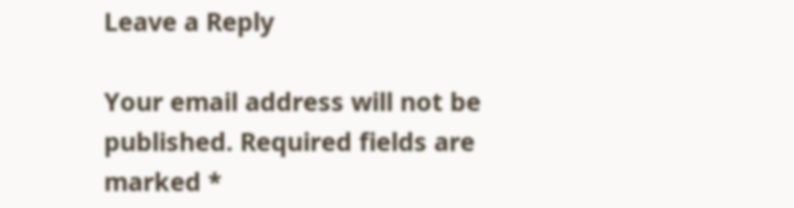Leave a Reply

Your email address will not be published. Required fields are marked *